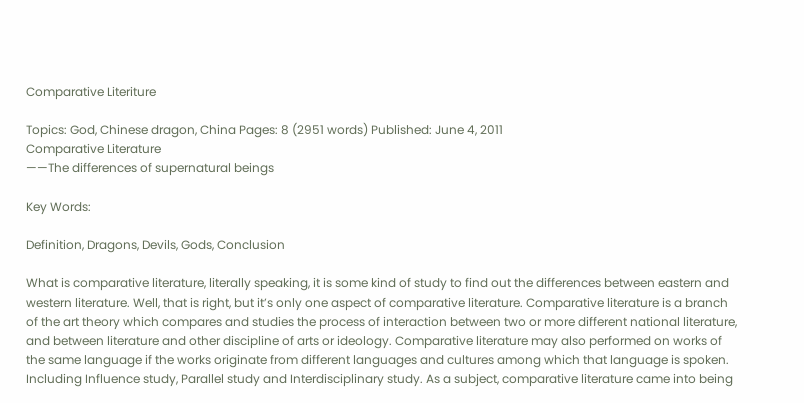Comparative Literiture

Topics: God, Chinese dragon, China Pages: 8 (2951 words) Published: June 4, 2011
Comparative Literature
——The differences of supernatural beings

Key Words:

Definition, Dragons, Devils, Gods, Conclusion

What is comparative literature, literally speaking, it is some kind of study to find out the differences between eastern and western literature. Well, that is right, but it’s only one aspect of comparative literature. Comparative literature is a branch of the art theory which compares and studies the process of interaction between two or more different national literature, and between literature and other discipline of arts or ideology. Comparative literature may also performed on works of the same language if the works originate from different languages and cultures among which that language is spoken. Including Influence study, Parallel study and Interdisciplinary study. As a subject, comparative literature came into being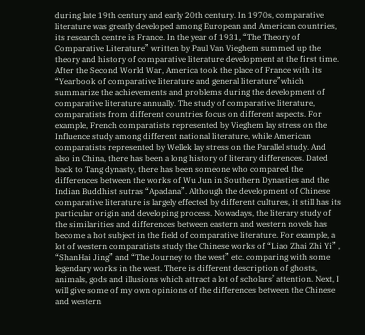during late 19th century and early 20th century. In 1970s, comparative literature was greatly developed among European and American countries, its research centre is France. In the year of 1931, “The Theory of Comparative Literature” written by Paul Van Vieghem summed up the theory and history of comparative literature development at the first time. After the Second World War, America took the place of France with its “Yearbook of comparative literature and general literature”which summarize the achievements and problems during the development of comparative literature annually. The study of comparative literature, comparatists from different countries focus on different aspects. For example, French comparatists represented by Vieghem lay stress on the Influence study among different national literature, while American comparatists represented by Wellek lay stress on the Parallel study. And also in China, there has been a long history of literary differences. Dated back to Tang dynasty, there has been someone who compared the differences between the works of Wu Jun in Southern Dynasties and the Indian Buddhist sutras “Apadana”. Although the development of Chinese comparative literature is largely effected by different cultures, it still has its particular origin and developing process. Nowadays, the literary study of the similarities and differences between eastern and western novels has become a hot subject in the field of comparative literature. For example, a lot of western comparatists study the Chinese works of “Liao Zhai Zhi Yi” , “ShanHai Jing” and “The Journey to the west” etc. comparing with some legendary works in the west. There is different description of ghosts, animals, gods and illusions which attract a lot of scholars’ attention. Next, I will give some of my own opinions of the differences between the Chinese and western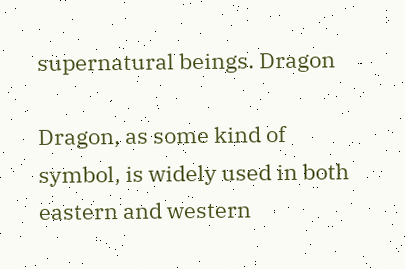supernatural beings. Dragon

Dragon, as some kind of symbol, is widely used in both eastern and western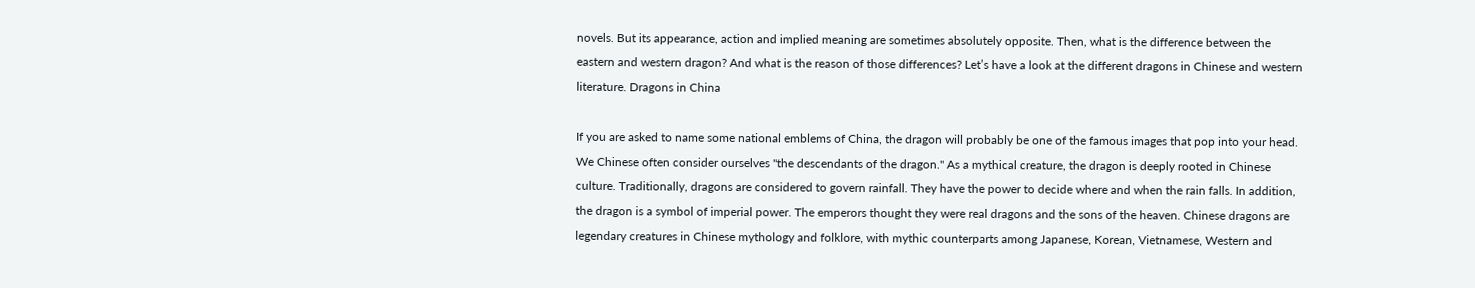novels. But its appearance, action and implied meaning are sometimes absolutely opposite. Then, what is the difference between the eastern and western dragon? And what is the reason of those differences? Let’s have a look at the different dragons in Chinese and western literature. Dragons in China

If you are asked to name some national emblems of China, the dragon will probably be one of the famous images that pop into your head. We Chinese often consider ourselves "the descendants of the dragon." As a mythical creature, the dragon is deeply rooted in Chinese culture. Traditionally, dragons are considered to govern rainfall. They have the power to decide where and when the rain falls. In addition, the dragon is a symbol of imperial power. The emperors thought they were real dragons and the sons of the heaven. Chinese dragons are legendary creatures in Chinese mythology and folklore, with mythic counterparts among Japanese, Korean, Vietnamese, Western and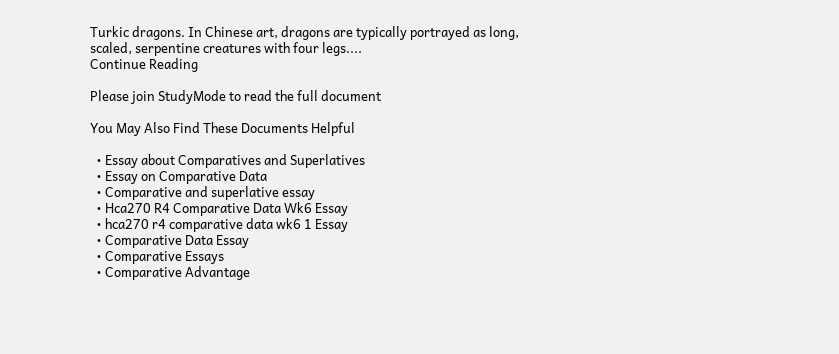Turkic dragons. In Chinese art, dragons are typically portrayed as long, scaled, serpentine creatures with four legs....
Continue Reading

Please join StudyMode to read the full document

You May Also Find These Documents Helpful

  • Essay about Comparatives and Superlatives
  • Essay on Comparative Data
  • Comparative and superlative essay
  • Hca270 R4 Comparative Data Wk6 Essay
  • hca270 r4 comparative data wk6 1 Essay
  • Comparative Data Essay
  • Comparative Essays
  • Comparative Advantage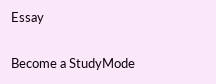Essay

Become a StudyMode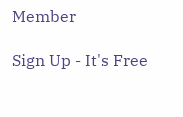Member

Sign Up - It's Free